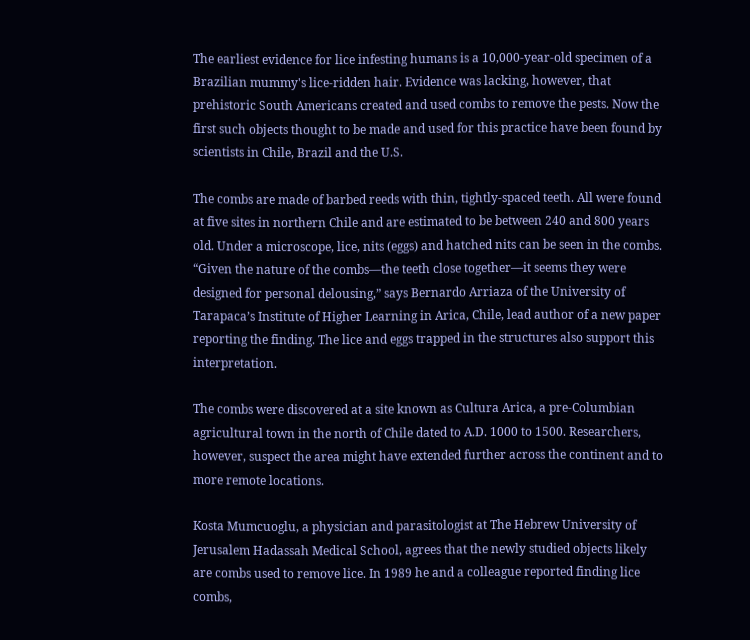The earliest evidence for lice infesting humans is a 10,000-year-old specimen of a Brazilian mummy's lice-ridden hair. Evidence was lacking, however, that prehistoric South Americans created and used combs to remove the pests. Now the first such objects thought to be made and used for this practice have been found by scientists in Chile, Brazil and the U.S.

The combs are made of barbed reeds with thin, tightly-spaced teeth. All were found at five sites in northern Chile and are estimated to be between 240 and 800 years old. Under a microscope, lice, nits (eggs) and hatched nits can be seen in the combs. “Given the nature of the combs—the teeth close together—it seems they were designed for personal delousing,” says Bernardo Arriaza of the University of Tarapaca’s Institute of Higher Learning in Arica, Chile, lead author of a new paper reporting the finding. The lice and eggs trapped in the structures also support this interpretation.

The combs were discovered at a site known as Cultura Arica, a pre-Columbian agricultural town in the north of Chile dated to A.D. 1000 to 1500. Researchers, however, suspect the area might have extended further across the continent and to more remote locations.

Kosta Mumcuoglu, a physician and parasitologist at The Hebrew University of Jerusalem Hadassah Medical School, agrees that the newly studied objects likely are combs used to remove lice. In 1989 he and a colleague reported finding lice combs,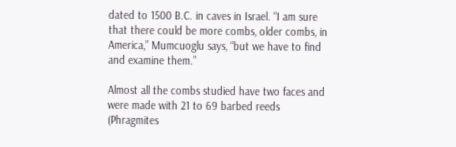dated to 1500 B.C. in caves in Israel. “I am sure that there could be more combs, older combs, in America,” Mumcuoglu says, “but we have to find and examine them.”

Almost all the combs studied have two faces and were made with 21 to 69 barbed reeds (Phragmites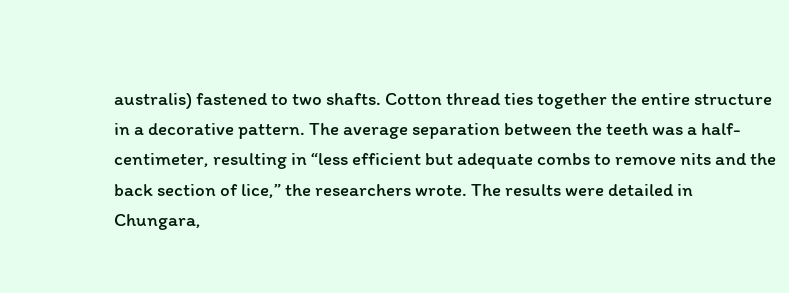australis) fastened to two shafts. Cotton thread ties together the entire structure in a decorative pattern. The average separation between the teeth was a half-centimeter, resulting in “less efficient but adequate combs to remove nits and the back section of lice,” the researchers wrote. The results were detailed in Chungara,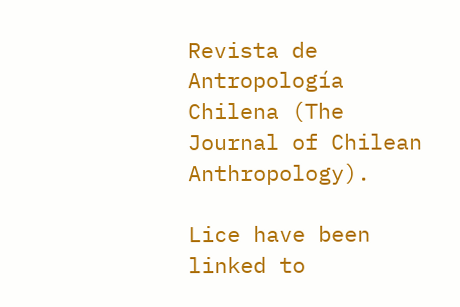Revista de Antropología Chilena (The Journal of Chilean Anthropology).

Lice have been linked to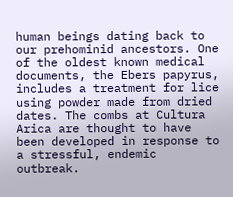human beings dating back to our prehominid ancestors. One of the oldest known medical documents, the Ebers papyrus, includes a treatment for lice using powder made from dried dates. The combs at Cultura Arica are thought to have been developed in response to a stressful, endemic outbreak.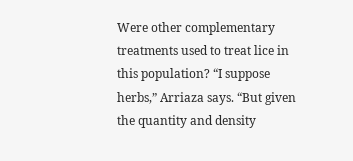Were other complementary treatments used to treat lice in this population? “I suppose herbs,” Arriaza says. “But given the quantity and density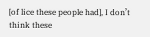[of lice these people had], I don’t think these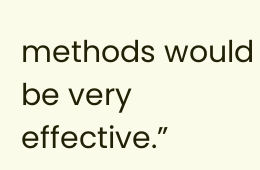methods would be very effective.”